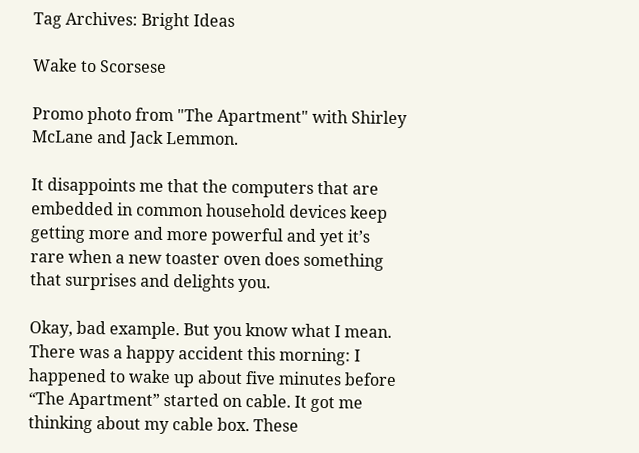Tag Archives: Bright Ideas

Wake to Scorsese

Promo photo from "The Apartment" with Shirley McLane and Jack Lemmon.

It disappoints me that the computers that are embedded in common household devices keep getting more and more powerful and yet it’s rare when a new toaster oven does something that surprises and delights you.

Okay, bad example. But you know what I mean. There was a happy accident this morning: I happened to wake up about five minutes before “The Apartment” started on cable. It got me thinking about my cable box. These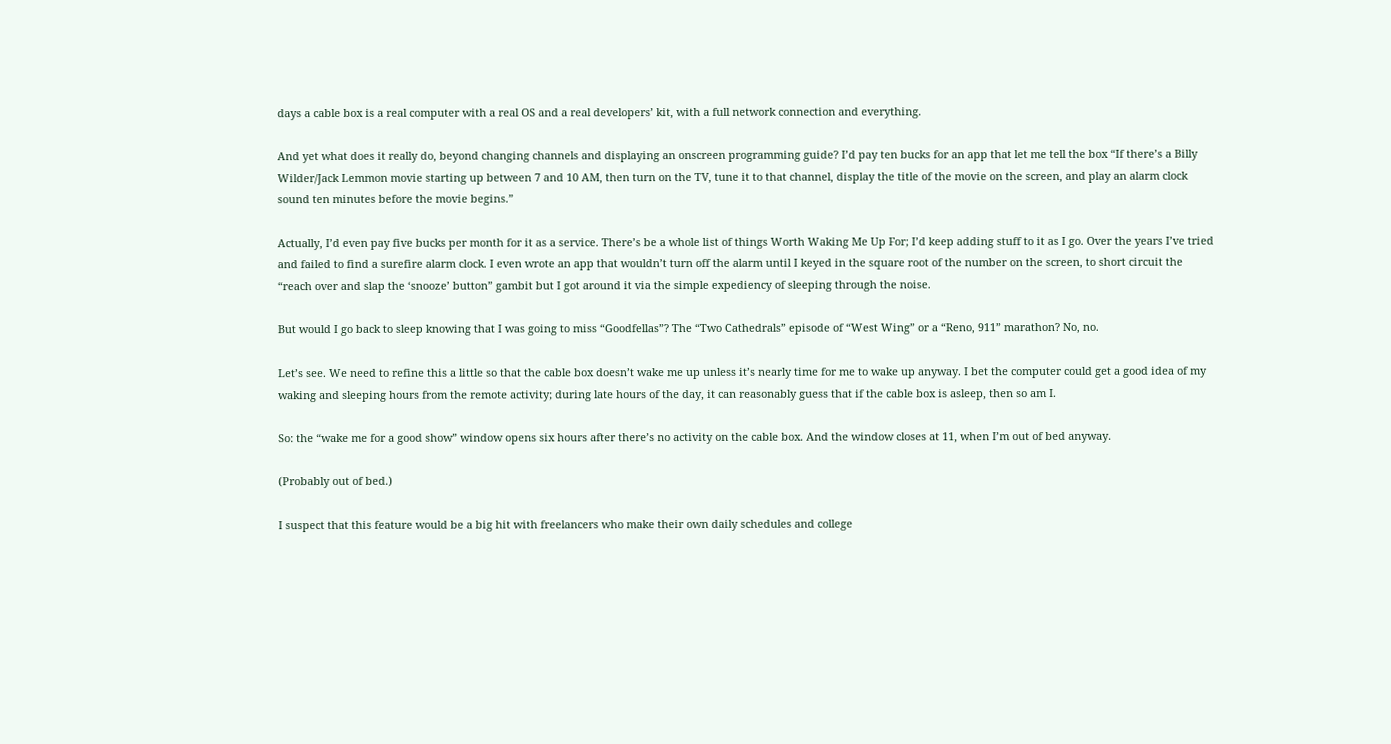days a cable box is a real computer with a real OS and a real developers’ kit, with a full network connection and everything.

And yet what does it really do, beyond changing channels and displaying an onscreen programming guide? I’d pay ten bucks for an app that let me tell the box “If there’s a Billy Wilder/Jack Lemmon movie starting up between 7 and 10 AM, then turn on the TV, tune it to that channel, display the title of the movie on the screen, and play an alarm clock sound ten minutes before the movie begins.”

Actually, I’d even pay five bucks per month for it as a service. There’s be a whole list of things Worth Waking Me Up For; I’d keep adding stuff to it as I go. Over the years I’ve tried and failed to find a surefire alarm clock. I even wrote an app that wouldn’t turn off the alarm until I keyed in the square root of the number on the screen, to short circuit the “reach over and slap the ‘snooze’ button” gambit but I got around it via the simple expediency of sleeping through the noise.

But would I go back to sleep knowing that I was going to miss “Goodfellas”? The “Two Cathedrals” episode of “West Wing” or a “Reno, 911” marathon? No, no.

Let’s see. We need to refine this a little so that the cable box doesn’t wake me up unless it’s nearly time for me to wake up anyway. I bet the computer could get a good idea of my waking and sleeping hours from the remote activity; during late hours of the day, it can reasonably guess that if the cable box is asleep, then so am I.

So: the “wake me for a good show” window opens six hours after there’s no activity on the cable box. And the window closes at 11, when I’m out of bed anyway.

(Probably out of bed.)

I suspect that this feature would be a big hit with freelancers who make their own daily schedules and college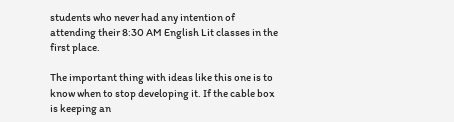students who never had any intention of attending their 8:30 AM English Lit classes in the first place.

The important thing with ideas like this one is to know when to stop developing it. If the cable box is keeping an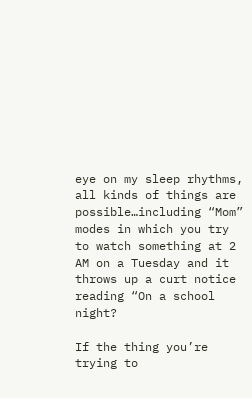eye on my sleep rhythms, all kinds of things are possible…including “Mom” modes in which you try to watch something at 2 AM on a Tuesday and it throws up a curt notice reading “On a school night?

If the thing you’re trying to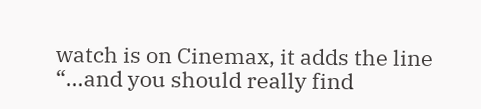watch is on Cinemax, it adds the line “…and you should really find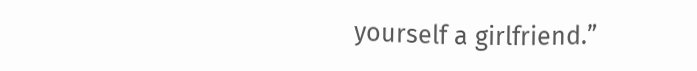yourself a girlfriend.”